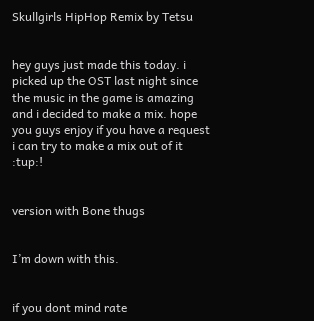Skullgirls HipHop Remix by Tetsu


hey guys just made this today. i picked up the OST last night since the music in the game is amazing and i decided to make a mix. hope you guys enjoy if you have a request i can try to make a mix out of it :tup:!


version with Bone thugs


I’m down with this.


if you dont mind rate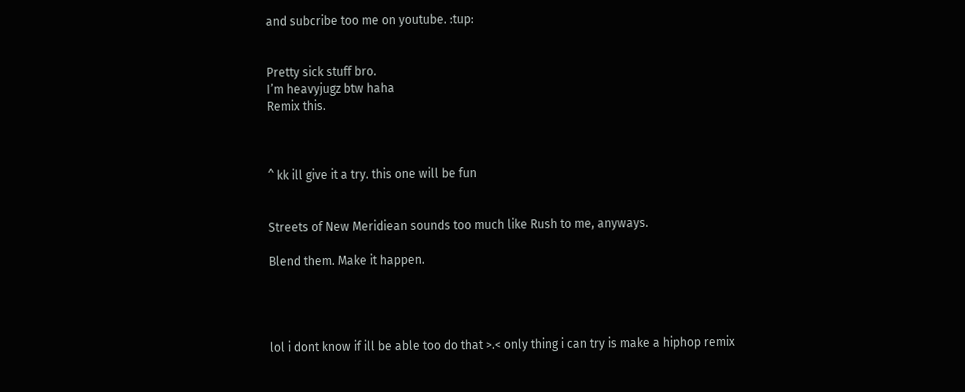and subcribe too me on youtube. :tup:


Pretty sick stuff bro.
I’m heavyjugz btw haha
Remix this.



^ kk ill give it a try. this one will be fun


Streets of New Meridiean sounds too much like Rush to me, anyways.

Blend them. Make it happen.




lol i dont know if ill be able too do that >.< only thing i can try is make a hiphop remix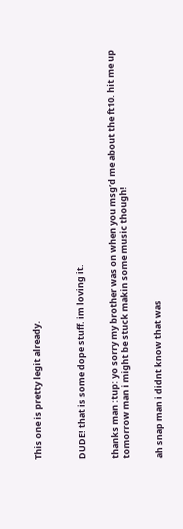This one is pretty legit already.



DUDE! that is some dope stuff. im loving it.


thanks man :tup: yo sorry my brother was on when you msg’d me about the ft10. hit me up tomorrow man i might be stuck makin some music though!


ah snap man i didnt know that was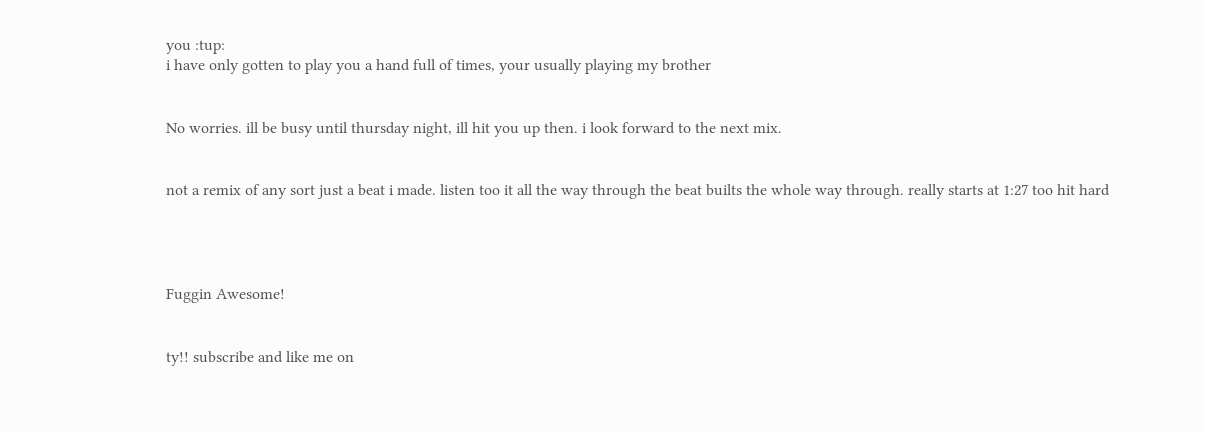you :tup:
i have only gotten to play you a hand full of times, your usually playing my brother


No worries. ill be busy until thursday night, ill hit you up then. i look forward to the next mix.


not a remix of any sort just a beat i made. listen too it all the way through the beat builts the whole way through. really starts at 1:27 too hit hard




Fuggin Awesome!


ty!! subscribe and like me on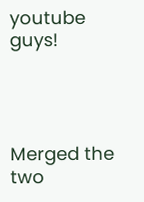youtube guys!




Merged the two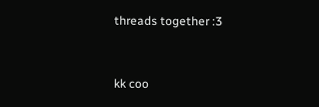threads together :3


kk coo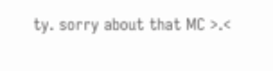ty. sorry about that MC >.<